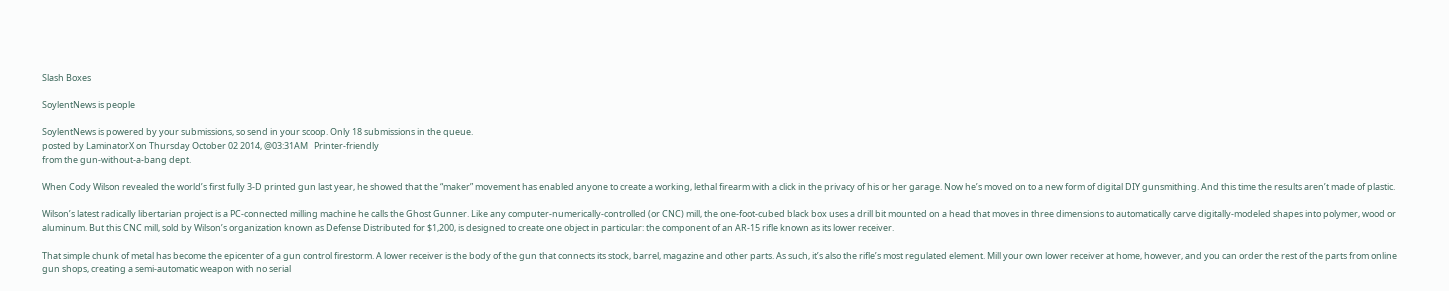Slash Boxes

SoylentNews is people

SoylentNews is powered by your submissions, so send in your scoop. Only 18 submissions in the queue.
posted by LaminatorX on Thursday October 02 2014, @03:31AM   Printer-friendly
from the gun-without-a-bang dept.

When Cody Wilson revealed the world’s first fully 3-D printed gun last year, he showed that the “maker” movement has enabled anyone to create a working, lethal firearm with a click in the privacy of his or her garage. Now he’s moved on to a new form of digital DIY gunsmithing. And this time the results aren’t made of plastic.

Wilson’s latest radically libertarian project is a PC-connected milling machine he calls the Ghost Gunner. Like any computer-numerically-controlled (or CNC) mill, the one-foot-cubed black box uses a drill bit mounted on a head that moves in three dimensions to automatically carve digitally-modeled shapes into polymer, wood or aluminum. But this CNC mill, sold by Wilson’s organization known as Defense Distributed for $1,200, is designed to create one object in particular: the component of an AR-15 rifle known as its lower receiver.

That simple chunk of metal has become the epicenter of a gun control firestorm. A lower receiver is the body of the gun that connects its stock, barrel, magazine and other parts. As such, it’s also the rifle’s most regulated element. Mill your own lower receiver at home, however, and you can order the rest of the parts from online gun shops, creating a semi-automatic weapon with no serial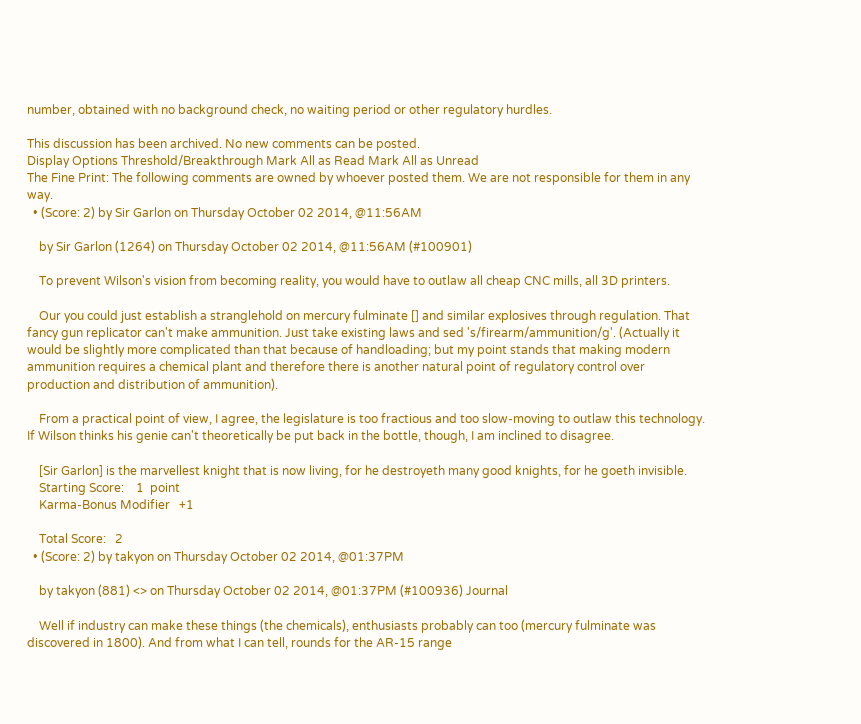number, obtained with no background check, no waiting period or other regulatory hurdles.

This discussion has been archived. No new comments can be posted.
Display Options Threshold/Breakthrough Mark All as Read Mark All as Unread
The Fine Print: The following comments are owned by whoever posted them. We are not responsible for them in any way.
  • (Score: 2) by Sir Garlon on Thursday October 02 2014, @11:56AM

    by Sir Garlon (1264) on Thursday October 02 2014, @11:56AM (#100901)

    To prevent Wilson's vision from becoming reality, you would have to outlaw all cheap CNC mills, all 3D printers.

    Our you could just establish a stranglehold on mercury fulminate [] and similar explosives through regulation. That fancy gun replicator can't make ammunition. Just take existing laws and sed 's/firearm/ammunition/g'. (Actually it would be slightly more complicated than that because of handloading; but my point stands that making modern ammunition requires a chemical plant and therefore there is another natural point of regulatory control over production and distribution of ammunition).

    From a practical point of view, I agree, the legislature is too fractious and too slow-moving to outlaw this technology. If Wilson thinks his genie can't theoretically be put back in the bottle, though, I am inclined to disagree.

    [Sir Garlon] is the marvellest knight that is now living, for he destroyeth many good knights, for he goeth invisible.
    Starting Score:    1  point
    Karma-Bonus Modifier   +1

    Total Score:   2
  • (Score: 2) by takyon on Thursday October 02 2014, @01:37PM

    by takyon (881) <> on Thursday October 02 2014, @01:37PM (#100936) Journal

    Well if industry can make these things (the chemicals), enthusiasts probably can too (mercury fulminate was discovered in 1800). And from what I can tell, rounds for the AR-15 range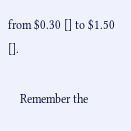from $0.30 [] to $1.50 [].

    Remember the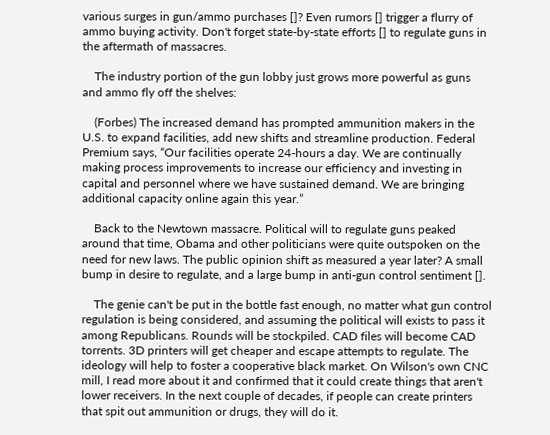various surges in gun/ammo purchases []? Even rumors [] trigger a flurry of ammo buying activity. Don't forget state-by-state efforts [] to regulate guns in the aftermath of massacres.

    The industry portion of the gun lobby just grows more powerful as guns and ammo fly off the shelves:

    (Forbes) The increased demand has prompted ammunition makers in the U.S. to expand facilities, add new shifts and streamline production. Federal Premium says, “Our facilities operate 24-hours a day. We are continually making process improvements to increase our efficiency and investing in capital and personnel where we have sustained demand. We are bringing additional capacity online again this year.”

    Back to the Newtown massacre. Political will to regulate guns peaked around that time, Obama and other politicians were quite outspoken on the need for new laws. The public opinion shift as measured a year later? A small bump in desire to regulate, and a large bump in anti-gun control sentiment [].

    The genie can't be put in the bottle fast enough, no matter what gun control regulation is being considered, and assuming the political will exists to pass it among Republicans. Rounds will be stockpiled. CAD files will become CAD torrents. 3D printers will get cheaper and escape attempts to regulate. The ideology will help to foster a cooperative black market. On Wilson's own CNC mill, I read more about it and confirmed that it could create things that aren't lower receivers. In the next couple of decades, if people can create printers that spit out ammunition or drugs, they will do it.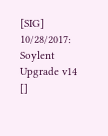[SIG] 10/28/2017: Soylent Upgrade v14 []